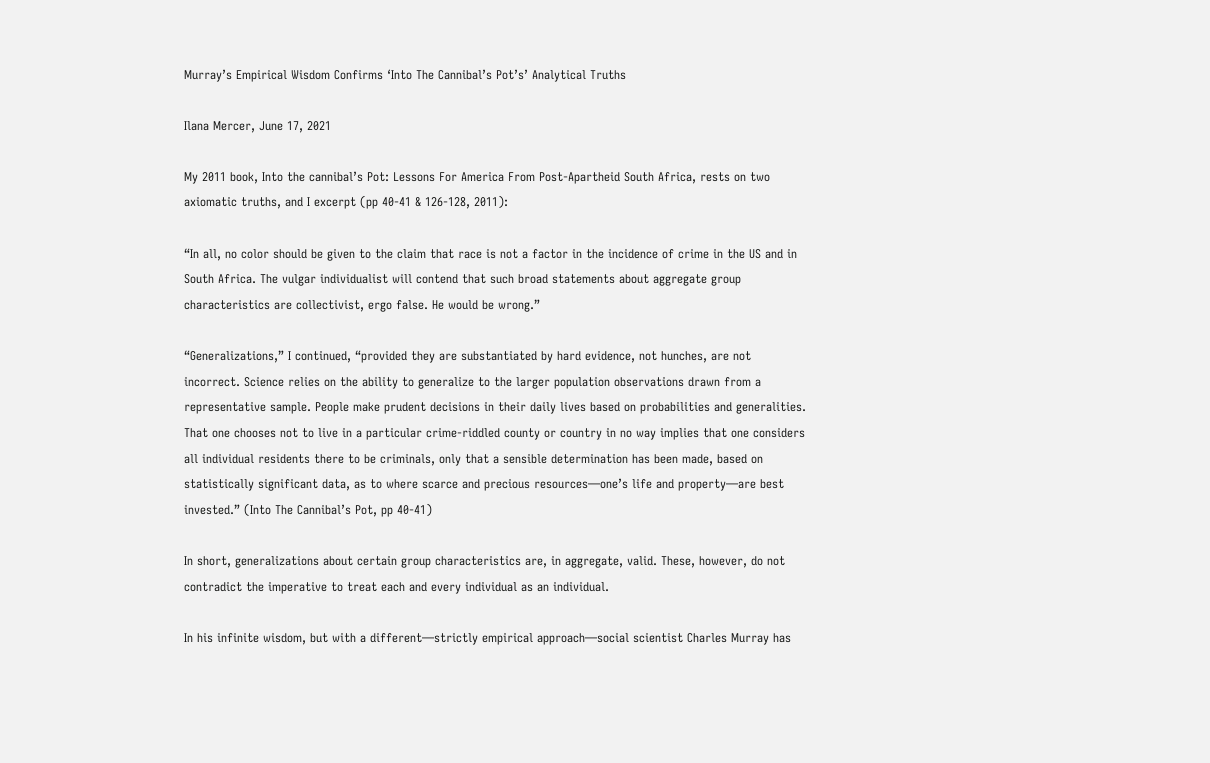Murray’s Empirical Wisdom Confirms ‘Into The Cannibal’s Pot’s’ Analytical Truths

Ilana Mercer, June 17, 2021

My 2011 book, Into the cannibal’s Pot: Lessons For America From Post-Apartheid South Africa, rests on two axiomatic truths, and I excerpt (pp 40-41 & 126-128, 2011):

“In all, no color should be given to the claim that race is not a factor in the incidence of crime in the US and in South Africa. The vulgar individualist will contend that such broad statements about aggregate group characteristics are collectivist, ergo false. He would be wrong.”

“Generalizations,” I continued, “provided they are substantiated by hard evidence, not hunches, are not incorrect. Science relies on the ability to generalize to the larger population observations drawn from a representative sample. People make prudent decisions in their daily lives based on probabilities and generalities. That one chooses not to live in a particular crime-riddled county or country in no way implies that one considers all individual residents there to be criminals, only that a sensible determination has been made, based on statistically significant data, as to where scarce and precious resources—one’s life and property—are best invested.” (Into The Cannibal’s Pot, pp 40-41)

In short, generalizations about certain group characteristics are, in aggregate, valid. These, however, do not contradict the imperative to treat each and every individual as an individual.

In his infinite wisdom, but with a different—strictly empirical approach—social scientist Charles Murray has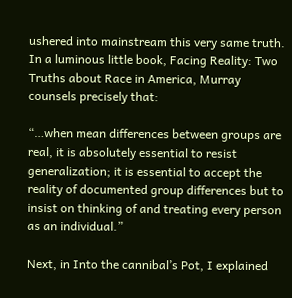ushered into mainstream this very same truth. In a luminous little book, Facing Reality: Two Truths about Race in America, Murray counsels precisely that:

“…when mean differences between groups are real, it is absolutely essential to resist generalization; it is essential to accept the reality of documented group differences but to insist on thinking of and treating every person as an individual.”

Next, in Into the cannibal’s Pot, I explained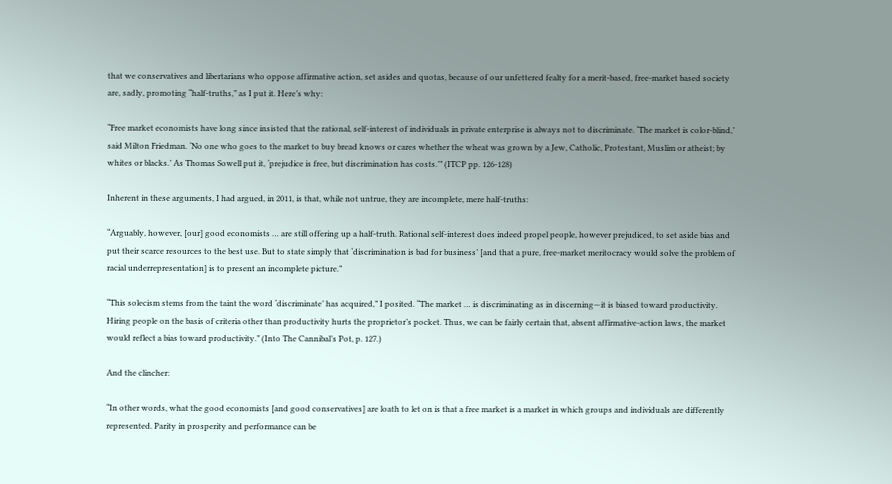that we conservatives and libertarians who oppose affirmative action, set asides and quotas, because of our unfettered fealty for a merit-based, free-market based society are, sadly, promoting “half-truths,” as I put it. Here’s why:

“Free market economists have long since insisted that the rational, self-interest of individuals in private enterprise is always not to discriminate. ‘The market is color-blind,’ said Milton Friedman. ‘No one who goes to the market to buy bread knows or cares whether the wheat was grown by a Jew, Catholic, Protestant, Muslim or atheist; by whites or blacks.’ As Thomas Sowell put it, ‘prejudice is free, but discrimination has costs.’” (ITCP pp. 126-128)

Inherent in these arguments, I had argued, in 2011, is that, while not untrue, they are incomplete, mere half-truths:

“Arguably, however, [our] good economists … are still offering up a half-truth. Rational self-interest does indeed propel people, however prejudiced, to set aside bias and put their scarce resources to the best use. But to state simply that ‘discrimination is bad for business’ [and that a pure, free-market meritocracy would solve the problem of racial underrepresentation] is to present an incomplete picture.”

“This solecism stems from the taint the word ‘discriminate’ has acquired,” I posited. “The market … is discriminating as in discerning—it is biased toward productivity. Hiring people on the basis of criteria other than productivity hurts the proprietor’s pocket. Thus, we can be fairly certain that, absent affirmative-action laws, the market would reflect a bias toward productivity.” (Into The Cannibal’s Pot, p. 127.)

And the clincher:

“In other words, what the good economists [and good conservatives] are loath to let on is that a free market is a market in which groups and individuals are differently represented. Parity in prosperity and performance can be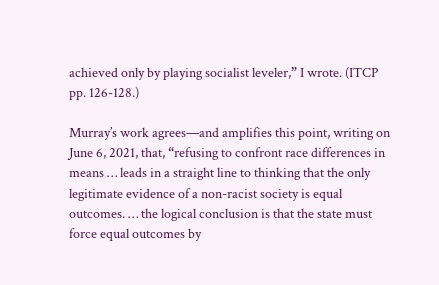achieved only by playing socialist leveler,” I wrote. (ITCP pp. 126-128.)

Murray’s work agrees—and amplifies this point, writing on June 6, 2021, that, “refusing to confront race differences in means … leads in a straight line to thinking that the only legitimate evidence of a non-racist society is equal outcomes. … the logical conclusion is that the state must force equal outcomes by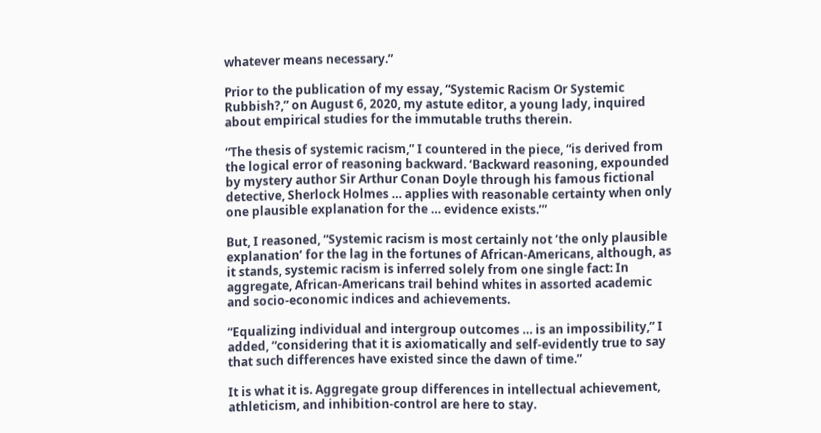whatever means necessary.”

Prior to the publication of my essay, “Systemic Racism Or Systemic Rubbish?,” on August 6, 2020, my astute editor, a young lady, inquired about empirical studies for the immutable truths therein.

“The thesis of systemic racism,” I countered in the piece, “is derived from the logical error of reasoning backward. ‘Backward reasoning, expounded by mystery author Sir Arthur Conan Doyle through his famous fictional detective, Sherlock Holmes … applies with reasonable certainty when only one plausible explanation for the … evidence exists.’”

But, I reasoned, “Systemic racism is most certainly not ‘the only plausible explanation’ for the lag in the fortunes of African-Americans, although, as it stands, systemic racism is inferred solely from one single fact: In aggregate, African-Americans trail behind whites in assorted academic and socio-economic indices and achievements.

“Equalizing individual and intergroup outcomes … is an impossibility,” I added, “considering that it is axiomatically and self-evidently true to say that such differences have existed since the dawn of time.”

It is what it is. Aggregate group differences in intellectual achievement, athleticism, and inhibition-control are here to stay.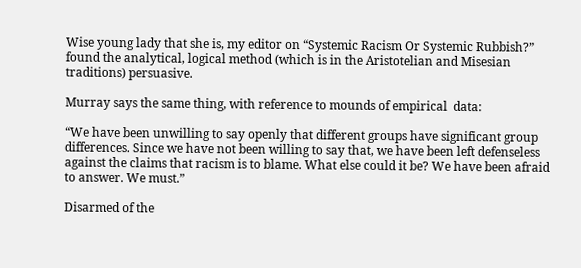Wise young lady that she is, my editor on “Systemic Racism Or Systemic Rubbish?” found the analytical, logical method (which is in the Aristotelian and Misesian traditions) persuasive.

Murray says the same thing, with reference to mounds of empirical  data:

“We have been unwilling to say openly that different groups have significant group differences. Since we have not been willing to say that, we have been left defenseless against the claims that racism is to blame. What else could it be? We have been afraid to answer. We must.”

Disarmed of the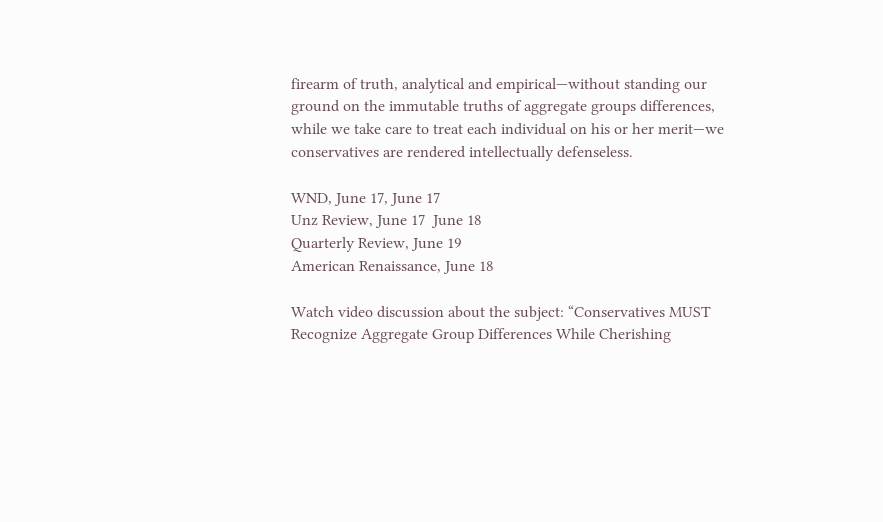firearm of truth, analytical and empirical—without standing our ground on the immutable truths of aggregate groups differences, while we take care to treat each individual on his or her merit—we conservatives are rendered intellectually defenseless.

WND, June 17, June 17
Unz Review, June 17  June 18
Quarterly Review, June 19
American Renaissance, June 18

Watch video discussion about the subject: “Conservatives MUST Recognize Aggregate Group Differences While Cherishing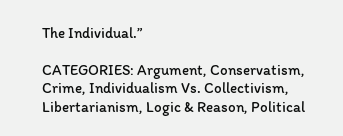The Individual.”

CATEGORIES: Argument, Conservatism, Crime, Individualism Vs. Collectivism, Libertarianism, Logic & Reason, Political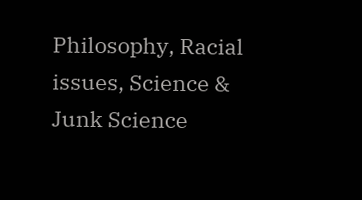Philosophy, Racial issues, Science & Junk Science